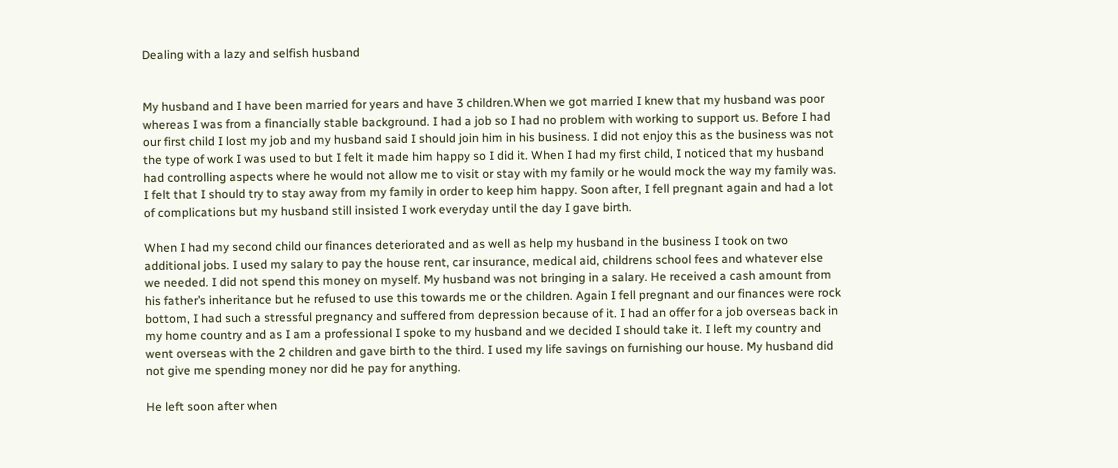Dealing with a lazy and selfish husband


My husband and I have been married for years and have 3 children.When we got married I knew that my husband was poor whereas I was from a financially stable background. I had a job so I had no problem with working to support us. Before I had our first child I lost my job and my husband said I should join him in his business. I did not enjoy this as the business was not the type of work I was used to but I felt it made him happy so I did it. When I had my first child, I noticed that my husband had controlling aspects where he would not allow me to visit or stay with my family or he would mock the way my family was. I felt that I should try to stay away from my family in order to keep him happy. Soon after, I fell pregnant again and had a lot of complications but my husband still insisted I work everyday until the day I gave birth.

When I had my second child our finances deteriorated and as well as help my husband in the business I took on two additional jobs. I used my salary to pay the house rent, car insurance, medical aid, childrens school fees and whatever else we needed. I did not spend this money on myself. My husband was not bringing in a salary. He received a cash amount from his father’s inheritance but he refused to use this towards me or the children. Again I fell pregnant and our finances were rock bottom, I had such a stressful pregnancy and suffered from depression because of it. I had an offer for a job overseas back in my home country and as I am a professional I spoke to my husband and we decided I should take it. I left my country and went overseas with the 2 children and gave birth to the third. I used my life savings on furnishing our house. My husband did not give me spending money nor did he pay for anything.

He left soon after when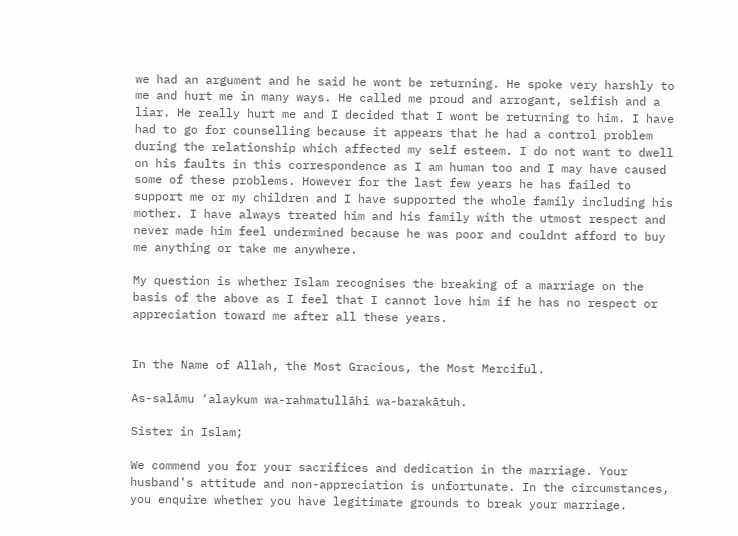we had an argument and he said he wont be returning. He spoke very harshly to me and hurt me in many ways. He called me proud and arrogant, selfish and a liar. He really hurt me and I decided that I wont be returning to him. I have had to go for counselling because it appears that he had a control problem during the relationship which affected my self esteem. I do not want to dwell on his faults in this correspondence as I am human too and I may have caused some of these problems. However for the last few years he has failed to support me or my children and I have supported the whole family including his mother. I have always treated him and his family with the utmost respect and never made him feel undermined because he was poor and couldnt afford to buy me anything or take me anywhere.

My question is whether Islam recognises the breaking of a marriage on the basis of the above as I feel that I cannot love him if he has no respect or appreciation toward me after all these years.


In the Name of Allah, the Most Gracious, the Most Merciful.

As-salāmu ‘alaykum wa-rahmatullāhi wa-barakātuh.

Sister in Islam;

We commend you for your sacrifices and dedication in the marriage. Your husband’s attitude and non-appreciation is unfortunate. In the circumstances, you enquire whether you have legitimate grounds to break your marriage.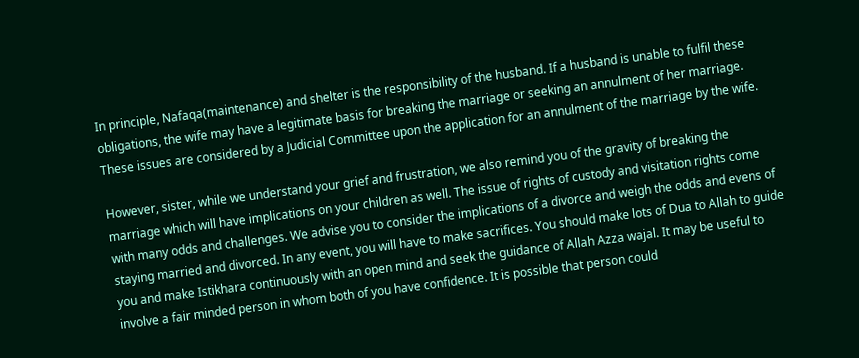In principle, Nafaqa(maintenance) and shelter is the responsibility of the husband. If a husband is unable to fulfil these obligations, the wife may have a legitimate basis for breaking the marriage or seeking an annulment of her marriage. These issues are considered by a Judicial Committee upon the application for an annulment of the marriage by the wife.

However, sister, while we understand your grief and frustration, we also remind you of the gravity of breaking the marriage which will have implications on your children as well. The issue of rights of custody and visitation rights come with many odds and challenges. We advise you to consider the implications of a divorce and weigh the odds and evens of staying married and divorced. In any event, you will have to make sacrifices. You should make lots of Dua to Allah to guide you and make Istikhara continuously with an open mind and seek the guidance of Allah Azza wajal. It may be useful to involve a fair minded person in whom both of you have confidence. It is possible that person could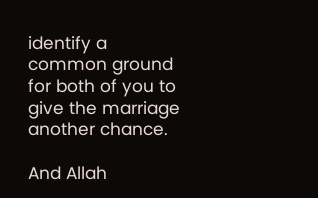identify a common ground for both of you to give the marriage another chance.

And Allah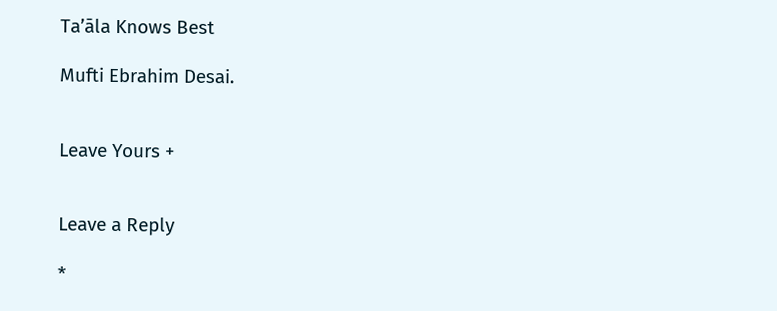Ta’āla Knows Best

Mufti Ebrahim Desai.


Leave Yours +


Leave a Reply

*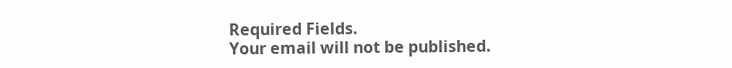Required Fields.
Your email will not be published.